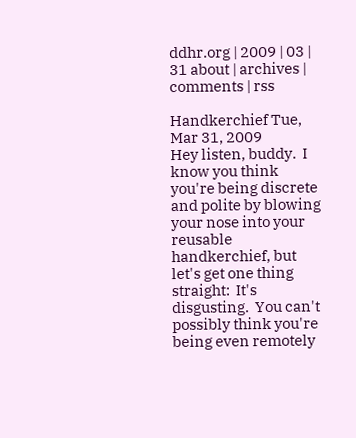ddhr.org | 2009 | 03 | 31 about | archives | comments | rss

Handkerchief Tue, Mar 31, 2009
Hey listen, buddy.  I know you think you're being discrete and polite by blowing your nose into your reusable handkerchief, but let's get one thing straight:  It's disgusting.  You can't possibly think you're being even remotely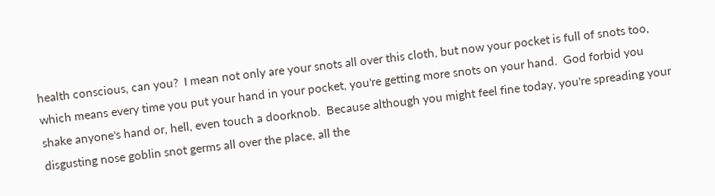health conscious, can you?  I mean not only are your snots all over this cloth, but now your pocket is full of snots too, which means every time you put your hand in your pocket, you're getting more snots on your hand.  God forbid you shake anyone's hand or, hell, even touch a doorknob.  Because although you might feel fine today, you're spreading your disgusting nose goblin snot germs all over the place, all the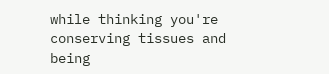while thinking you're conserving tissues and being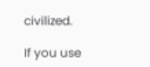civilized.

If you use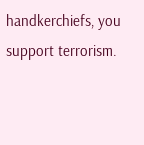handkerchiefs, you support terrorism.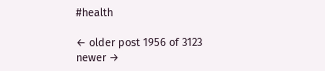#health

← older post 1956 of 3123 newer →